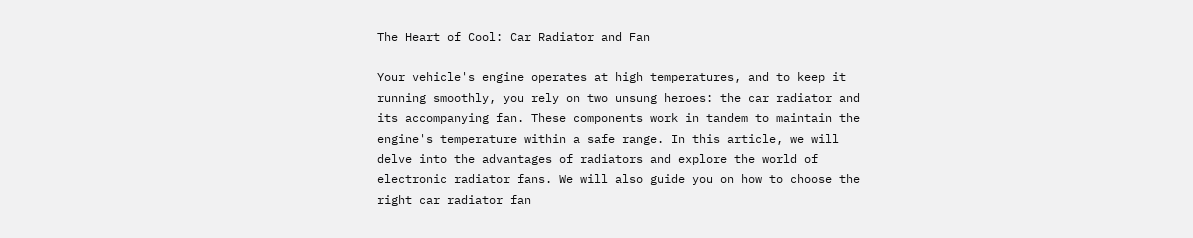The Heart of Cool: Car Radiator and Fan

Your vehicle's engine operates at high temperatures, and to keep it running smoothly, you rely on two unsung heroes: the car radiator and its accompanying fan. These components work in tandem to maintain the engine's temperature within a safe range. In this article, we will delve into the advantages of radiators and explore the world of electronic radiator fans. We will also guide you on how to choose the right car radiator fan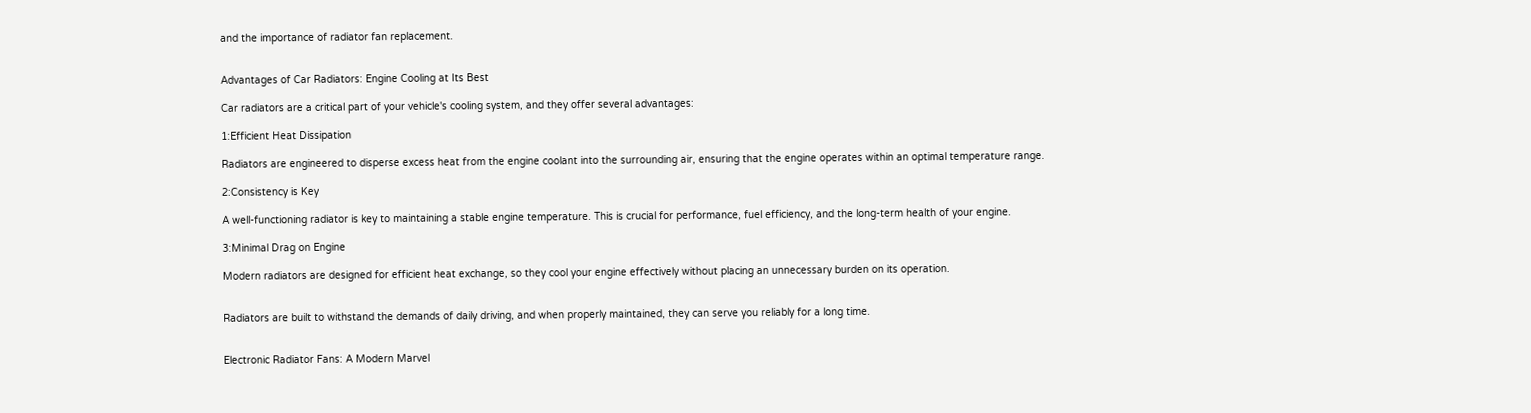and the importance of radiator fan replacement.


Advantages of Car Radiators: Engine Cooling at Its Best

Car radiators are a critical part of your vehicle's cooling system, and they offer several advantages:

1:Efficient Heat Dissipation

Radiators are engineered to disperse excess heat from the engine coolant into the surrounding air, ensuring that the engine operates within an optimal temperature range.

2:Consistency is Key

A well-functioning radiator is key to maintaining a stable engine temperature. This is crucial for performance, fuel efficiency, and the long-term health of your engine.

3:Minimal Drag on Engine

Modern radiators are designed for efficient heat exchange, so they cool your engine effectively without placing an unnecessary burden on its operation.


Radiators are built to withstand the demands of daily driving, and when properly maintained, they can serve you reliably for a long time.


Electronic Radiator Fans: A Modern Marvel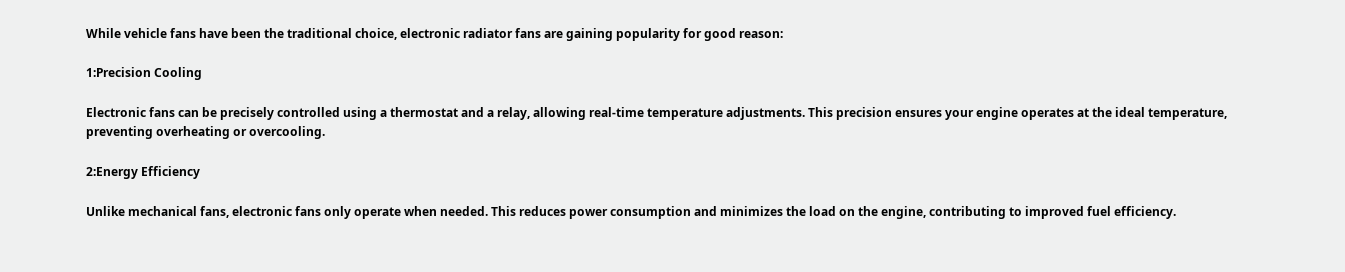While vehicle fans have been the traditional choice, electronic radiator fans are gaining popularity for good reason:

1:Precision Cooling

Electronic fans can be precisely controlled using a thermostat and a relay, allowing real-time temperature adjustments. This precision ensures your engine operates at the ideal temperature, preventing overheating or overcooling.

2:Energy Efficiency

Unlike mechanical fans, electronic fans only operate when needed. This reduces power consumption and minimizes the load on the engine, contributing to improved fuel efficiency.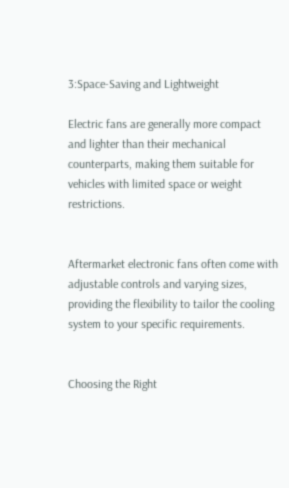3:Space-Saving and Lightweight

Electric fans are generally more compact and lighter than their mechanical counterparts, making them suitable for vehicles with limited space or weight restrictions.


Aftermarket electronic fans often come with adjustable controls and varying sizes, providing the flexibility to tailor the cooling system to your specific requirements.


Choosing the Right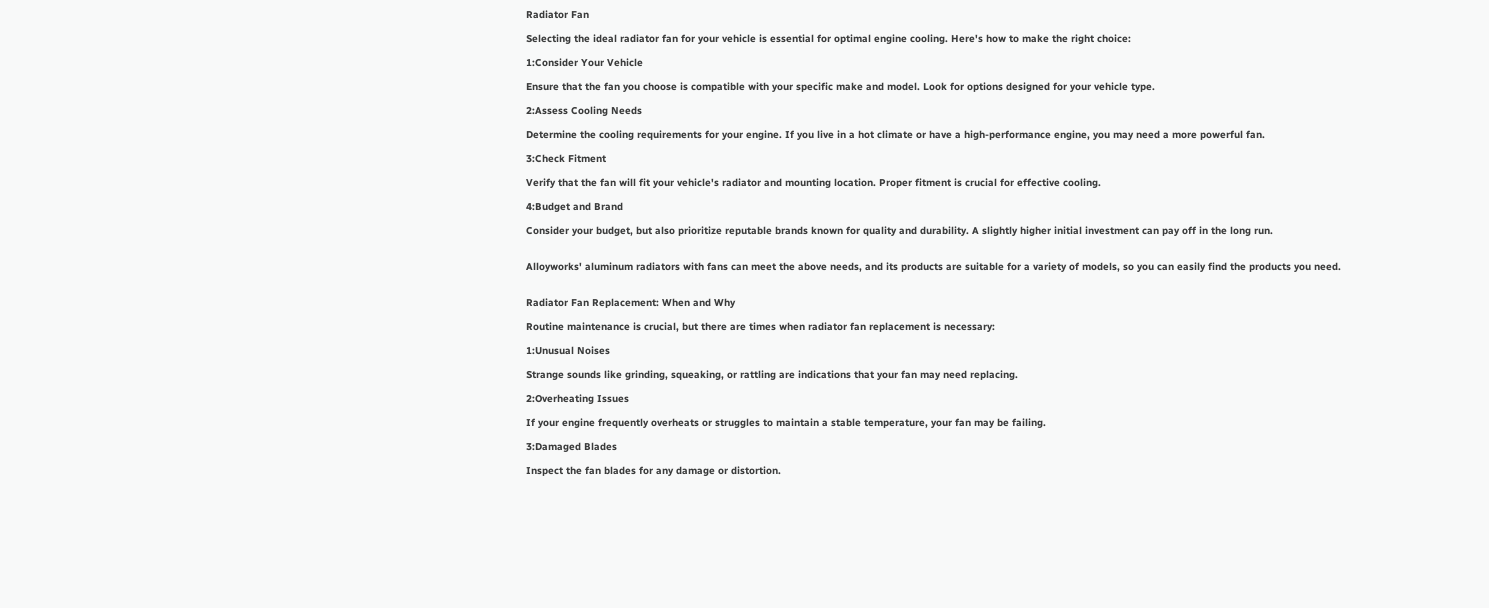Radiator Fan

Selecting the ideal radiator fan for your vehicle is essential for optimal engine cooling. Here's how to make the right choice:

1:Consider Your Vehicle

Ensure that the fan you choose is compatible with your specific make and model. Look for options designed for your vehicle type.

2:Assess Cooling Needs

Determine the cooling requirements for your engine. If you live in a hot climate or have a high-performance engine, you may need a more powerful fan.

3:Check Fitment

Verify that the fan will fit your vehicle's radiator and mounting location. Proper fitment is crucial for effective cooling.

4:Budget and Brand

Consider your budget, but also prioritize reputable brands known for quality and durability. A slightly higher initial investment can pay off in the long run.


Alloyworks' aluminum radiators with fans can meet the above needs, and its products are suitable for a variety of models, so you can easily find the products you need.


Radiator Fan Replacement: When and Why

Routine maintenance is crucial, but there are times when radiator fan replacement is necessary:

1:Unusual Noises

Strange sounds like grinding, squeaking, or rattling are indications that your fan may need replacing.

2:Overheating Issues

If your engine frequently overheats or struggles to maintain a stable temperature, your fan may be failing.

3:Damaged Blades

Inspect the fan blades for any damage or distortion.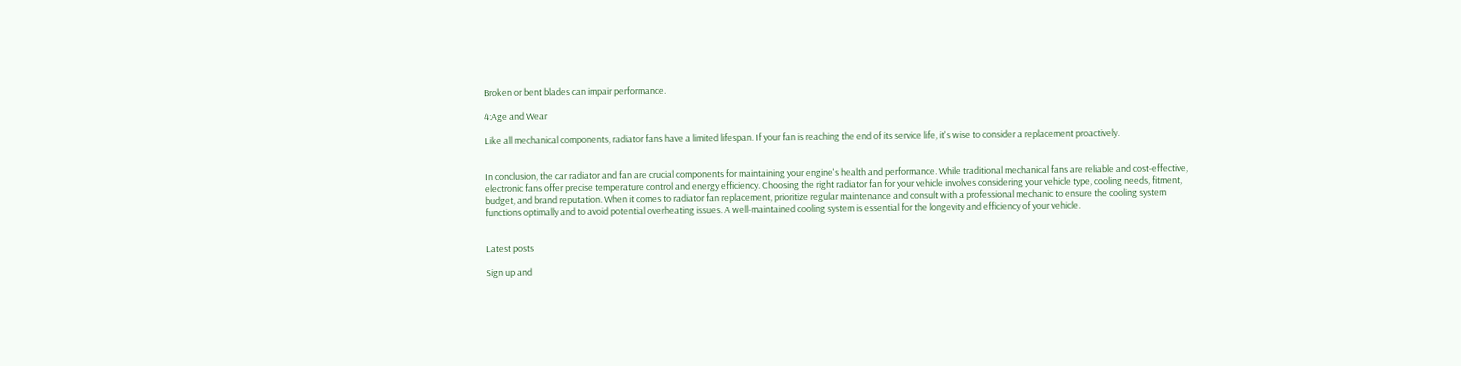Broken or bent blades can impair performance.

4:Age and Wear

Like all mechanical components, radiator fans have a limited lifespan. If your fan is reaching the end of its service life, it's wise to consider a replacement proactively.


In conclusion, the car radiator and fan are crucial components for maintaining your engine's health and performance. While traditional mechanical fans are reliable and cost-effective, electronic fans offer precise temperature control and energy efficiency. Choosing the right radiator fan for your vehicle involves considering your vehicle type, cooling needs, fitment, budget, and brand reputation. When it comes to radiator fan replacement, prioritize regular maintenance and consult with a professional mechanic to ensure the cooling system functions optimally and to avoid potential overheating issues. A well-maintained cooling system is essential for the longevity and efficiency of your vehicle.


Latest posts

Sign up and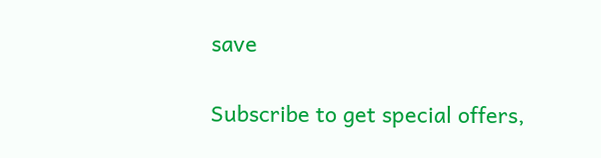save

Subscribe to get special offers,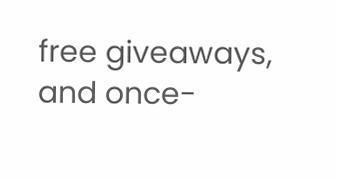free giveaways, and once-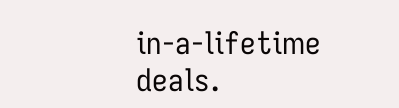in-a-lifetime deals.